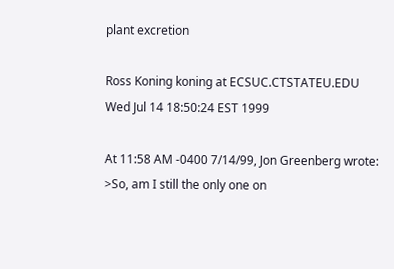plant excretion

Ross Koning koning at ECSUC.CTSTATEU.EDU
Wed Jul 14 18:50:24 EST 1999

At 11:58 AM -0400 7/14/99, Jon Greenberg wrote:
>So, am I still the only one on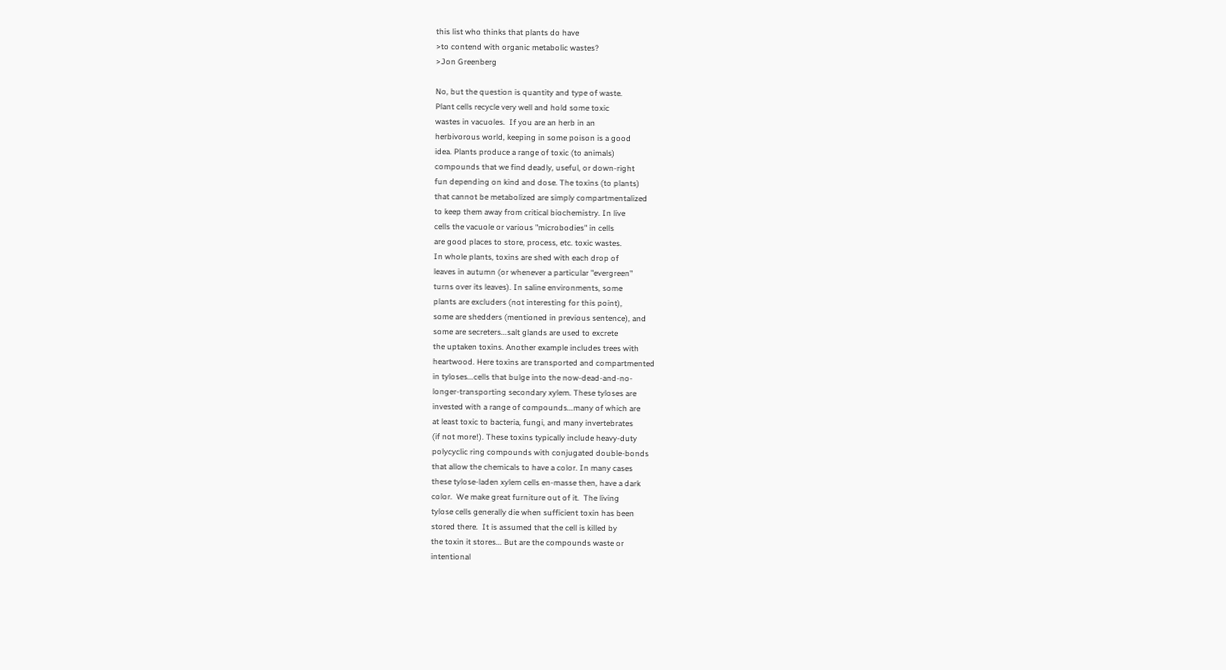this list who thinks that plants do have
>to contend with organic metabolic wastes?
>Jon Greenberg

No, but the question is quantity and type of waste.
Plant cells recycle very well and hold some toxic
wastes in vacuoles.  If you are an herb in an
herbivorous world, keeping in some poison is a good
idea. Plants produce a range of toxic (to animals)
compounds that we find deadly, useful, or down-right
fun depending on kind and dose. The toxins (to plants)
that cannot be metabolized are simply compartmentalized
to keep them away from critical biochemistry. In live
cells the vacuole or various "microbodies" in cells
are good places to store, process, etc. toxic wastes.
In whole plants, toxins are shed with each drop of
leaves in autumn (or whenever a particular "evergreen"
turns over its leaves). In saline environments, some
plants are excluders (not interesting for this point),
some are shedders (mentioned in previous sentence), and
some are secreters...salt glands are used to excrete
the uptaken toxins. Another example includes trees with
heartwood. Here toxins are transported and compartmented
in tyloses...cells that bulge into the now-dead-and-no-
longer-transporting secondary xylem. These tyloses are
invested with a range of compounds...many of which are
at least toxic to bacteria, fungi, and many invertebrates
(if not more!). These toxins typically include heavy-duty
polycyclic ring compounds with conjugated double-bonds
that allow the chemicals to have a color. In many cases
these tylose-laden xylem cells en-masse then, have a dark
color.  We make great furniture out of it.  The living
tylose cells generally die when sufficient toxin has been
stored there.  It is assumed that the cell is killed by
the toxin it stores... But are the compounds waste or
intentional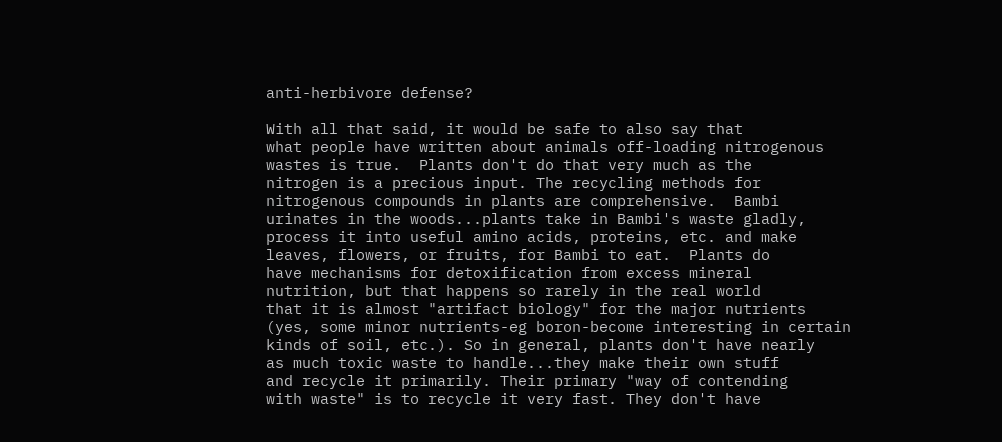anti-herbivore defense?

With all that said, it would be safe to also say that
what people have written about animals off-loading nitrogenous
wastes is true.  Plants don't do that very much as the
nitrogen is a precious input. The recycling methods for
nitrogenous compounds in plants are comprehensive.  Bambi
urinates in the woods...plants take in Bambi's waste gladly,
process it into useful amino acids, proteins, etc. and make
leaves, flowers, or fruits, for Bambi to eat.  Plants do
have mechanisms for detoxification from excess mineral
nutrition, but that happens so rarely in the real world
that it is almost "artifact biology" for the major nutrients
(yes, some minor nutrients-eg boron-become interesting in certain
kinds of soil, etc.). So in general, plants don't have nearly
as much toxic waste to handle...they make their own stuff
and recycle it primarily. Their primary "way of contending
with waste" is to recycle it very fast. They don't have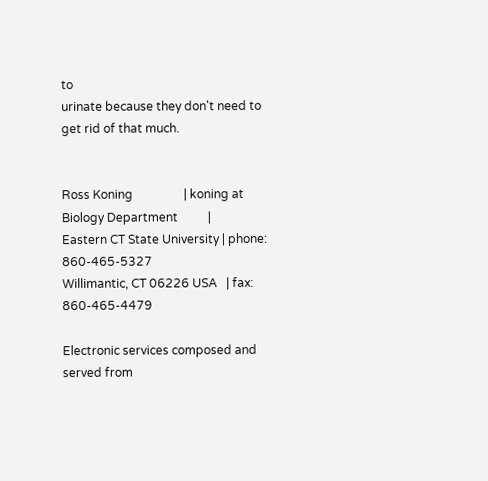to
urinate because they don't need to get rid of that much.


Ross Koning                 | koning at
Biology Department          |
Eastern CT State University | phone: 860-465-5327
Willimantic, CT 06226 USA   | fax: 860-465-4479

Electronic services composed and served from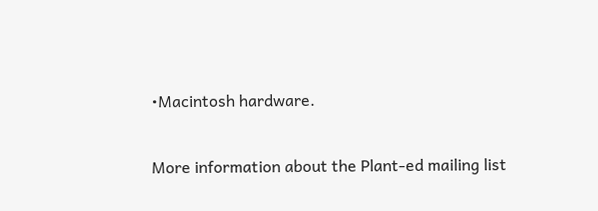•Macintosh hardware.

More information about the Plant-ed mailing list